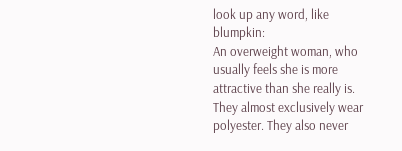look up any word, like blumpkin:
An overweight woman, who usually feels she is more attractive than she really is. They almost exclusively wear polyester. They also never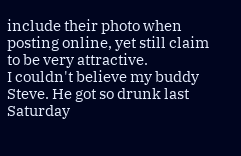include their photo when posting online, yet still claim to be very attractive.
I couldn't believe my buddy Steve. He got so drunk last Saturday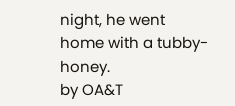night, he went home with a tubby-honey.
by OA&T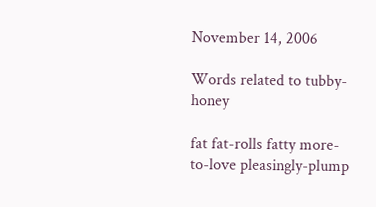November 14, 2006

Words related to tubby-honey

fat fat-rolls fatty more-to-love pleasingly-plump